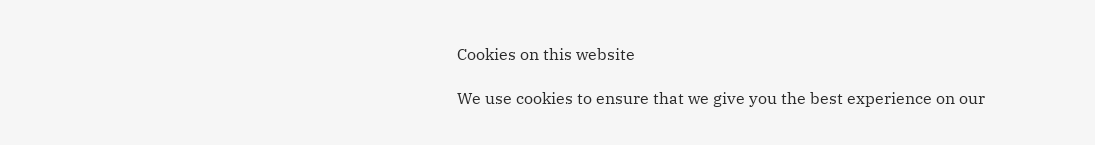Cookies on this website

We use cookies to ensure that we give you the best experience on our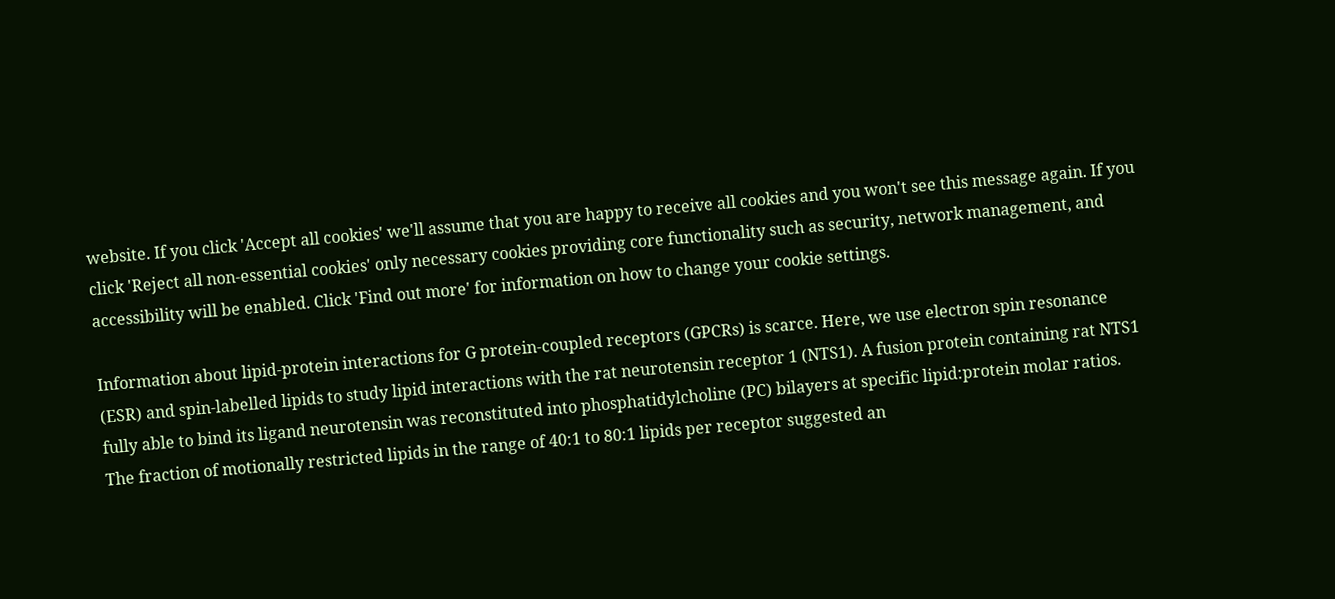website. If you click 'Accept all cookies' we'll assume that you are happy to receive all cookies and you won't see this message again. If you click 'Reject all non-essential cookies' only necessary cookies providing core functionality such as security, network management, and accessibility will be enabled. Click 'Find out more' for information on how to change your cookie settings.

Information about lipid-protein interactions for G protein-coupled receptors (GPCRs) is scarce. Here, we use electron spin resonance (ESR) and spin-labelled lipids to study lipid interactions with the rat neurotensin receptor 1 (NTS1). A fusion protein containing rat NTS1 fully able to bind its ligand neurotensin was reconstituted into phosphatidylcholine (PC) bilayers at specific lipid:protein molar ratios. The fraction of motionally restricted lipids in the range of 40:1 to 80:1 lipids per receptor suggested an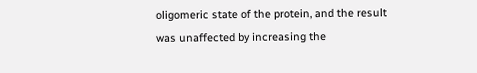oligomeric state of the protein, and the result was unaffected by increasing the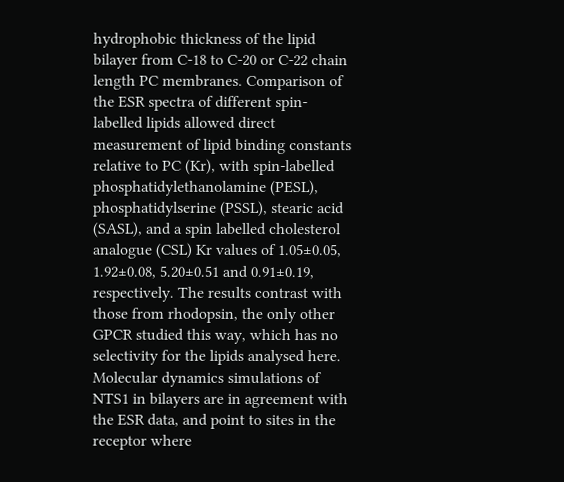hydrophobic thickness of the lipid bilayer from C-18 to C-20 or C-22 chain length PC membranes. Comparison of the ESR spectra of different spin-labelled lipids allowed direct measurement of lipid binding constants relative to PC (Kr), with spin-labelled phosphatidylethanolamine (PESL), phosphatidylserine (PSSL), stearic acid (SASL), and a spin labelled cholesterol analogue (CSL) Kr values of 1.05±0.05, 1.92±0.08, 5.20±0.51 and 0.91±0.19, respectively. The results contrast with those from rhodopsin, the only other GPCR studied this way, which has no selectivity for the lipids analysed here. Molecular dynamics simulations of NTS1 in bilayers are in agreement with the ESR data, and point to sites in the receptor where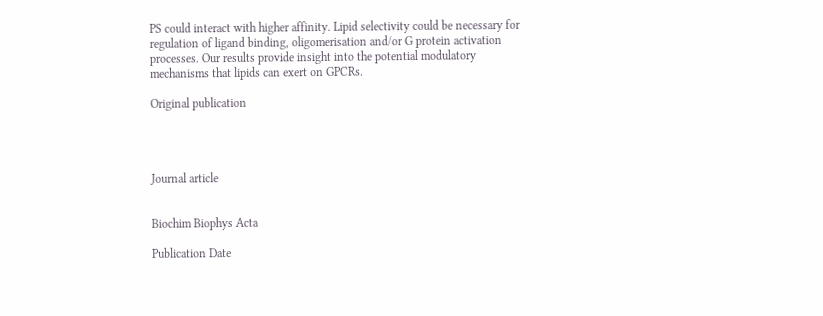PS could interact with higher affinity. Lipid selectivity could be necessary for regulation of ligand binding, oligomerisation and/or G protein activation processes. Our results provide insight into the potential modulatory mechanisms that lipids can exert on GPCRs.

Original publication




Journal article


Biochim Biophys Acta

Publication Date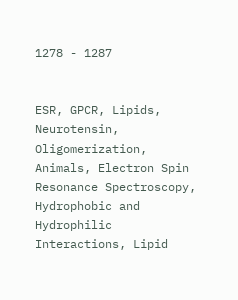1278 - 1287


ESR, GPCR, Lipids, Neurotensin, Oligomerization, Animals, Electron Spin Resonance Spectroscopy, Hydrophobic and Hydrophilic Interactions, Lipid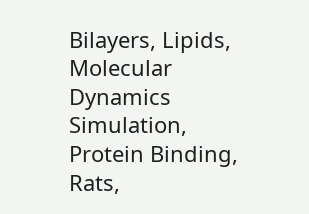Bilayers, Lipids, Molecular Dynamics Simulation, Protein Binding, Rats,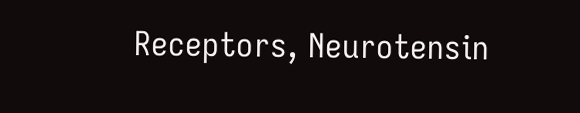Receptors, Neurotensin